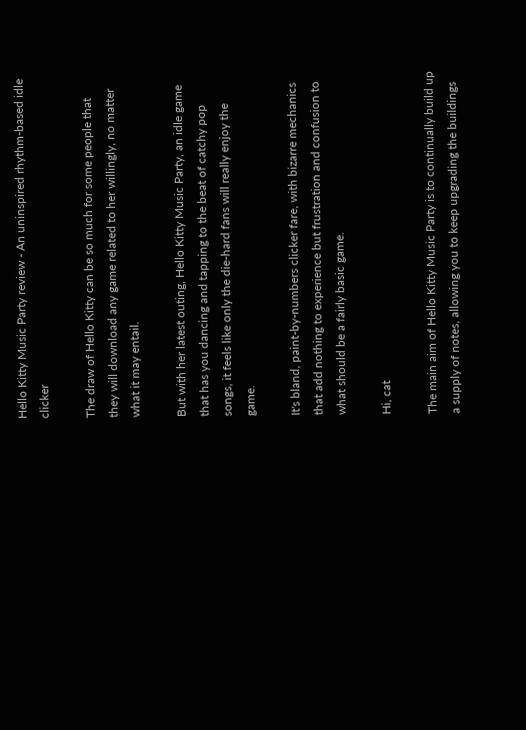Hello Kitty Music Party review - An uninspired rhythm-based idle clicker

The draw of Hello Kitty can be so much for some people that they will download any game related to her willingly, no matter what it may entail.

But with her latest outing, Hello Kitty Music Party, an idle game that has you dancing and tapping to the beat of catchy pop songs, it feels like only the die-hard fans will really enjoy the game.

It's bland, paint-by-numbers clicker fare, with bizarre mechanics that add nothing to experience but frustration and confusion to what should be a fairly basic game.

Hi, cat

The main aim of Hello Kitty Music Party is to continually build up a supply of notes, allowing you to keep upgrading the buildings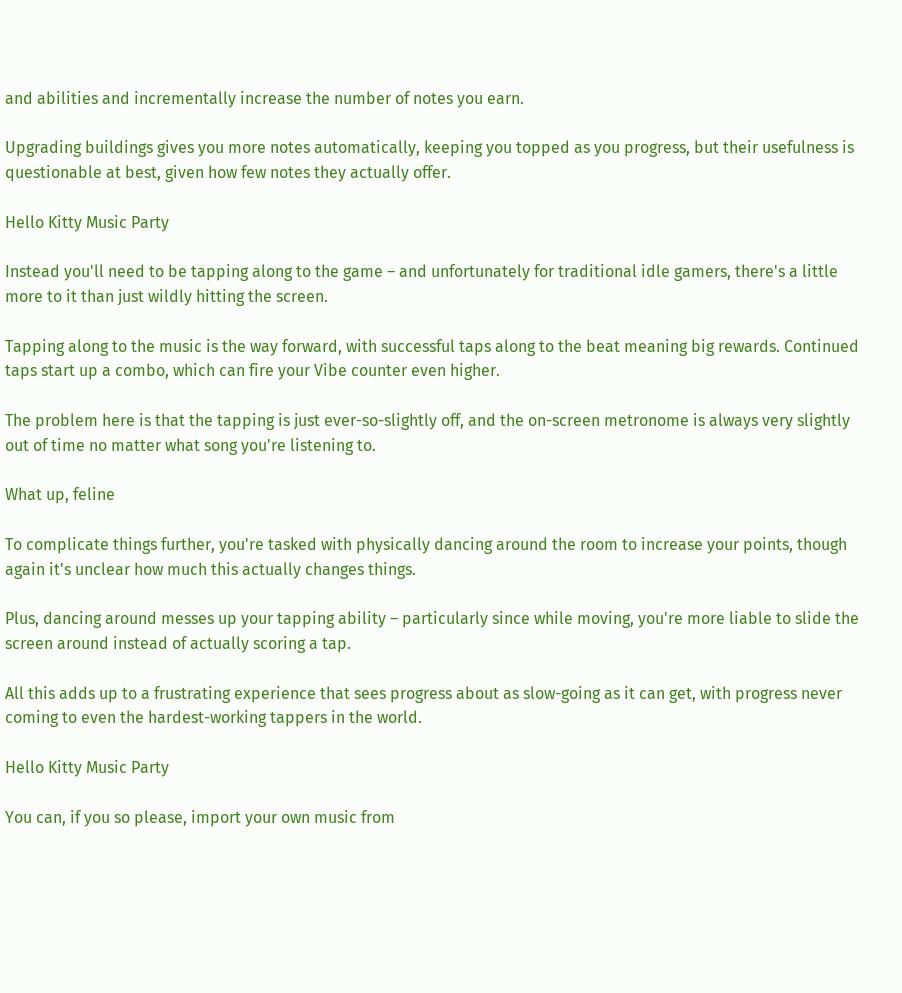and abilities and incrementally increase the number of notes you earn.

Upgrading buildings gives you more notes automatically, keeping you topped as you progress, but their usefulness is questionable at best, given how few notes they actually offer.

Hello Kitty Music Party

Instead you'll need to be tapping along to the game – and unfortunately for traditional idle gamers, there's a little more to it than just wildly hitting the screen.

Tapping along to the music is the way forward, with successful taps along to the beat meaning big rewards. Continued taps start up a combo, which can fire your Vibe counter even higher.

The problem here is that the tapping is just ever-so-slightly off, and the on-screen metronome is always very slightly out of time no matter what song you're listening to.

What up, feline

To complicate things further, you're tasked with physically dancing around the room to increase your points, though again it's unclear how much this actually changes things.

Plus, dancing around messes up your tapping ability – particularly since while moving, you're more liable to slide the screen around instead of actually scoring a tap.

All this adds up to a frustrating experience that sees progress about as slow-going as it can get, with progress never coming to even the hardest-working tappers in the world.

Hello Kitty Music Party

You can, if you so please, import your own music from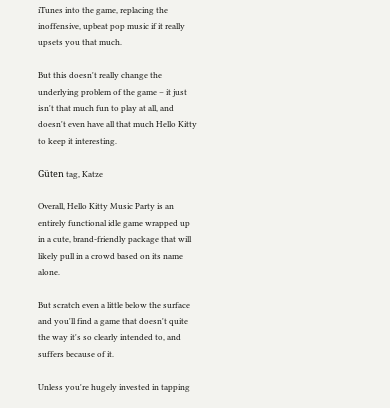iTunes into the game, replacing the inoffensive, upbeat pop music if it really upsets you that much.

But this doesn't really change the underlying problem of the game – it just isn't that much fun to play at all, and doesn't even have all that much Hello Kitty to keep it interesting.

Güten tag, Katze

Overall, Hello Kitty Music Party is an entirely functional idle game wrapped up in a cute, brand-friendly package that will likely pull in a crowd based on its name alone.

But scratch even a little below the surface and you'll find a game that doesn't quite the way it's so clearly intended to, and suffers because of it.

Unless you're hugely invested in tapping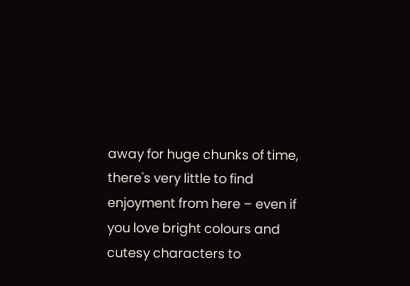away for huge chunks of time, there's very little to find enjoyment from here – even if you love bright colours and cutesy characters to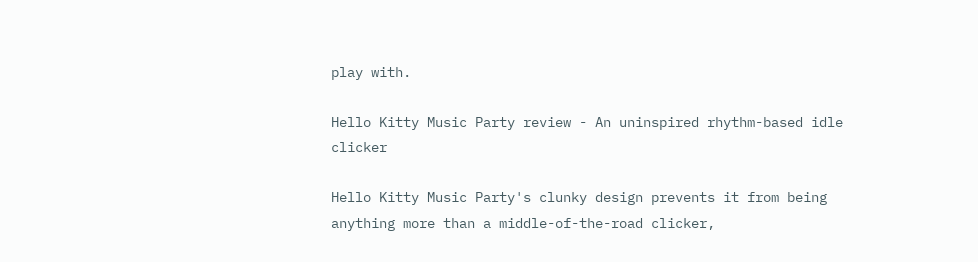play with.

Hello Kitty Music Party review - An uninspired rhythm-based idle clicker

Hello Kitty Music Party's clunky design prevents it from being anything more than a middle-of-the-road clicker,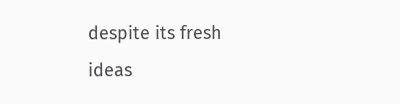despite its fresh ideas